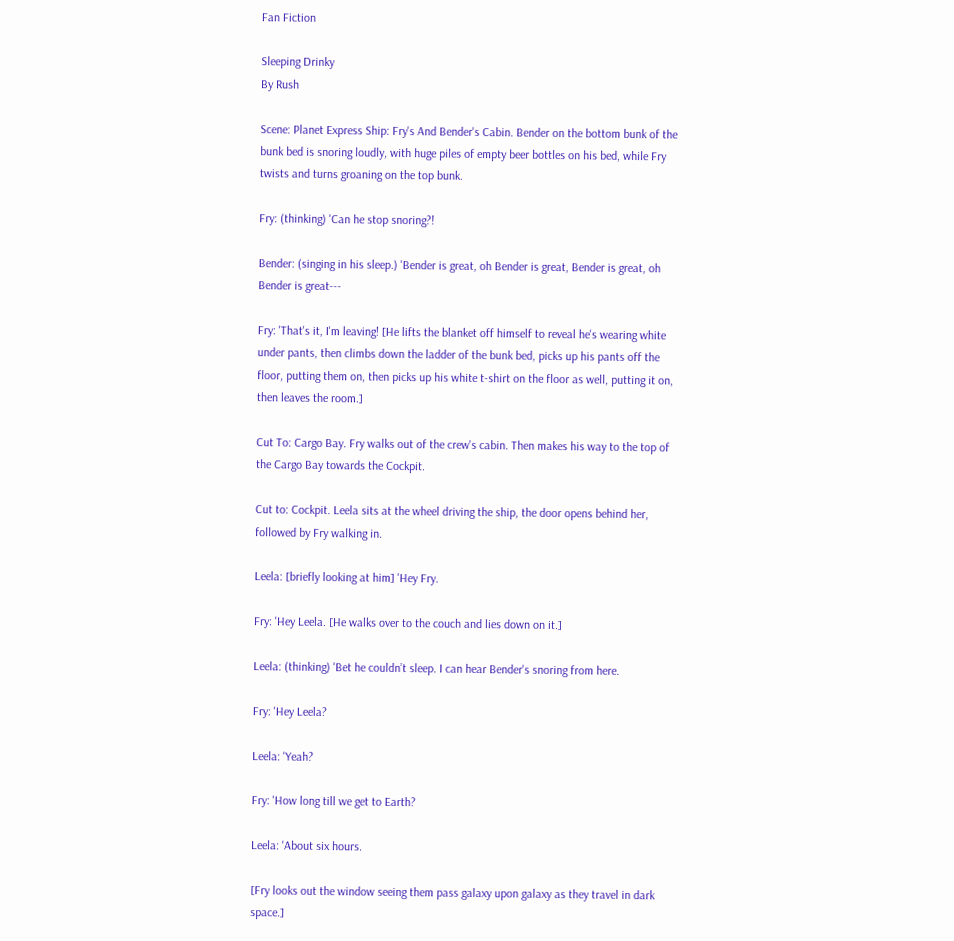Fan Fiction

Sleeping Drinky
By Rush

Scene: Planet Express Ship: Fry's And Bender's Cabin. Bender on the bottom bunk of the bunk bed is snoring loudly, with huge piles of empty beer bottles on his bed, while Fry twists and turns groaning on the top bunk.

Fry: (thinking) 'Can he stop snoring?!

Bender: (singing in his sleep.) 'Bender is great, oh Bender is great, Bender is great, oh Bender is great---

Fry: 'That's it, I'm leaving! [He lifts the blanket off himself to reveal he's wearing white under pants, then climbs down the ladder of the bunk bed, picks up his pants off the floor, putting them on, then picks up his white t-shirt on the floor as well, putting it on, then leaves the room.]

Cut To: Cargo Bay. Fry walks out of the crew's cabin. Then makes his way to the top of the Cargo Bay towards the Cockpit.

Cut to: Cockpit. Leela sits at the wheel driving the ship, the door opens behind her, followed by Fry walking in.

Leela: [briefly looking at him] 'Hey Fry.

Fry: 'Hey Leela. [He walks over to the couch and lies down on it.]

Leela: (thinking) 'Bet he couldn’t sleep. I can hear Bender's snoring from here.

Fry: 'Hey Leela?

Leela: 'Yeah?

Fry: 'How long till we get to Earth?

Leela: 'About six hours.

[Fry looks out the window seeing them pass galaxy upon galaxy as they travel in dark space.]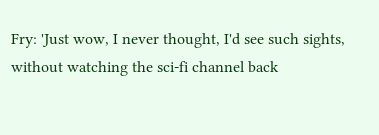Fry: 'Just wow, I never thought, I'd see such sights, without watching the sci-fi channel back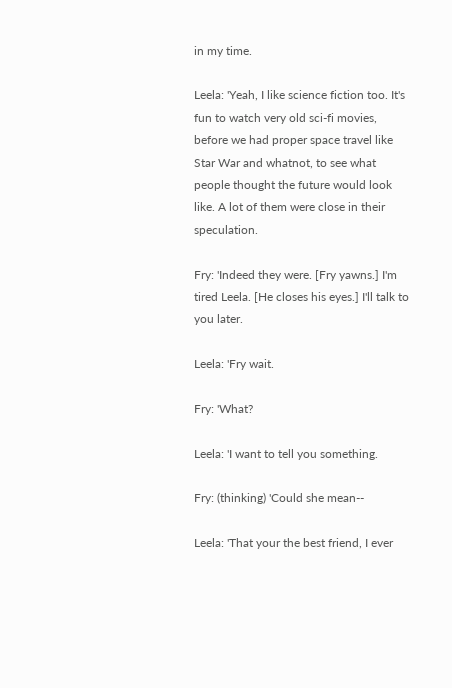in my time.

Leela: 'Yeah, I like science fiction too. It's fun to watch very old sci-fi movies, before we had proper space travel like Star War and whatnot, to see what people thought the future would look like. A lot of them were close in their speculation.

Fry: 'Indeed they were. [Fry yawns.] I'm tired Leela. [He closes his eyes.] I'll talk to you later.

Leela: 'Fry wait.

Fry: 'What?

Leela: 'I want to tell you something.

Fry: (thinking) 'Could she mean--

Leela: 'That your the best friend, I ever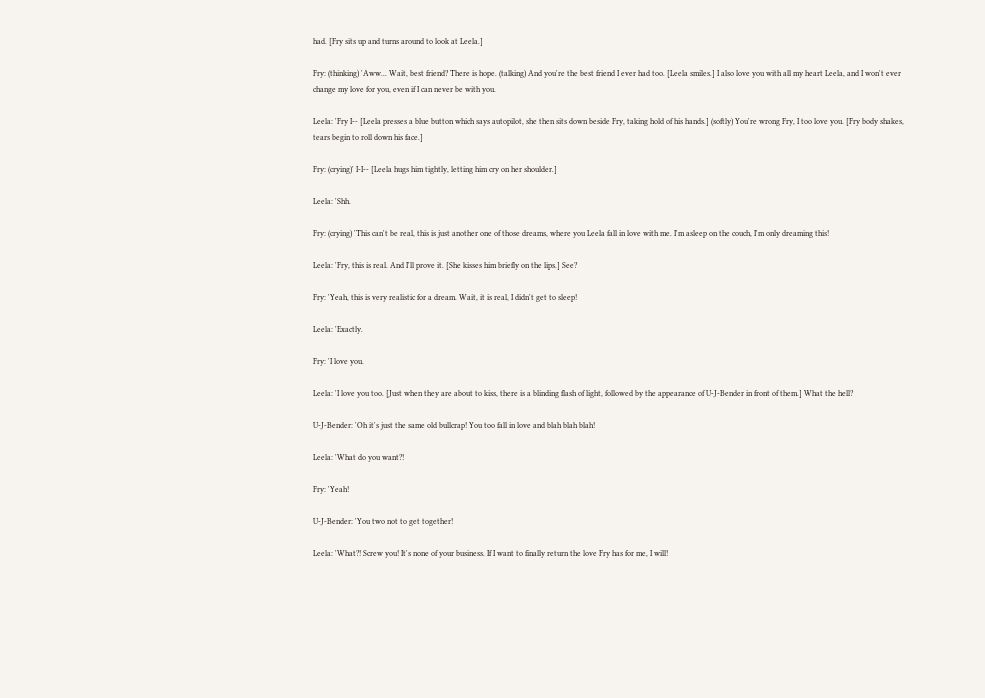had. [Fry sits up and turns around to look at Leela.]

Fry: (thinking) 'Aww... Wait, best friend? There is hope. (talking) And you're the best friend I ever had too. [Leela smiles.] I also love you with all my heart Leela, and I won't ever change my love for you, even if I can never be with you.

Leela: 'Fry I-- [Leela presses a blue button which says autopilot, she then sits down beside Fry, taking hold of his hands.] (softly) You're wrong Fry, I too love you. [Fry body shakes, tears begin to roll down his face.]

Fry: (crying)' I-I-- [Leela hugs him tightly, letting him cry on her shoulder.]

Leela: 'Shh.

Fry: (crying) 'This can't be real, this is just another one of those dreams, where you Leela fall in love with me. I'm asleep on the couch, I'm only dreaming this!

Leela: 'Fry, this is real. And I'll prove it. [She kisses him briefly on the lips.] See?

Fry: 'Yeah, this is very realistic for a dream. Wait, it is real, I didn't get to sleep!

Leela: 'Exactly.

Fry: 'I love you.

Leela: 'I love you too. [Just when they are about to kiss, there is a blinding flash of light, followed by the appearance of U-J-Bender in front of them.] What the hell?

U-J-Bender: 'Oh it's just the same old bullcrap! You too fall in love and blah blah blah!

Leela: 'What do you want?!

Fry: 'Yeah!

U-J-Bender: 'You two not to get together!

Leela: 'What?! Screw you! It's none of your business. If I want to finally return the love Fry has for me, I will!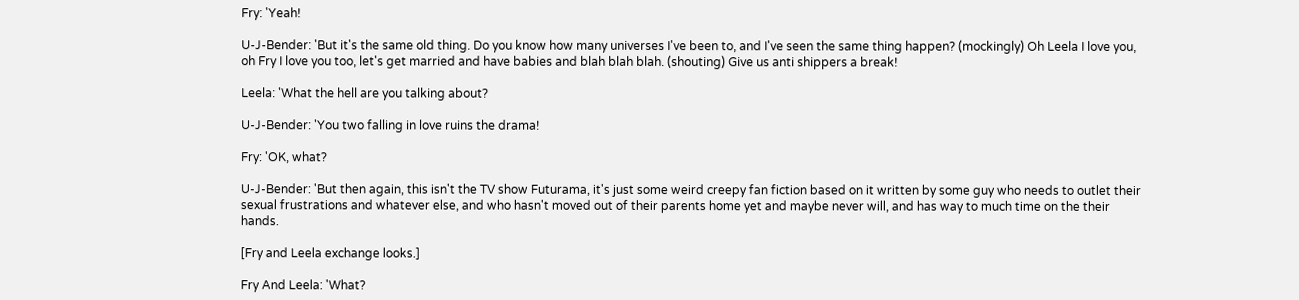Fry: 'Yeah!

U-J-Bender: 'But it's the same old thing. Do you know how many universes I've been to, and I've seen the same thing happen? (mockingly) Oh Leela I love you, oh Fry I love you too, let's get married and have babies and blah blah blah. (shouting) Give us anti shippers a break!

Leela: 'What the hell are you talking about?

U-J-Bender: 'You two falling in love ruins the drama!

Fry: 'OK, what?

U-J-Bender: 'But then again, this isn't the TV show Futurama, it's just some weird creepy fan fiction based on it written by some guy who needs to outlet their sexual frustrations and whatever else, and who hasn't moved out of their parents home yet and maybe never will, and has way to much time on the their hands.

[Fry and Leela exchange looks.]

Fry And Leela: 'What?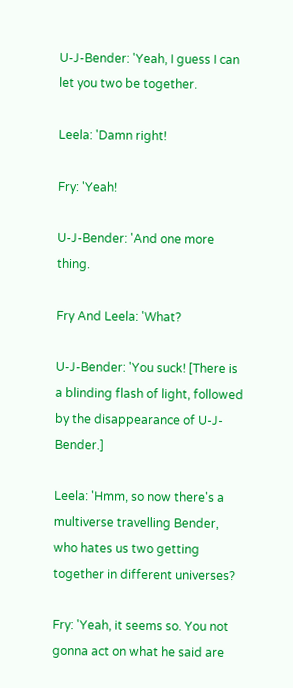U-J-Bender: 'Yeah, I guess I can let you two be together.

Leela: 'Damn right!

Fry: 'Yeah!

U-J-Bender: 'And one more thing.

Fry And Leela: 'What?

U-J-Bender: 'You suck! [There is a blinding flash of light, followed by the disappearance of U-J-Bender.]

Leela: 'Hmm, so now there's a multiverse travelling Bender, who hates us two getting together in different universes?

Fry: 'Yeah, it seems so. You not gonna act on what he said are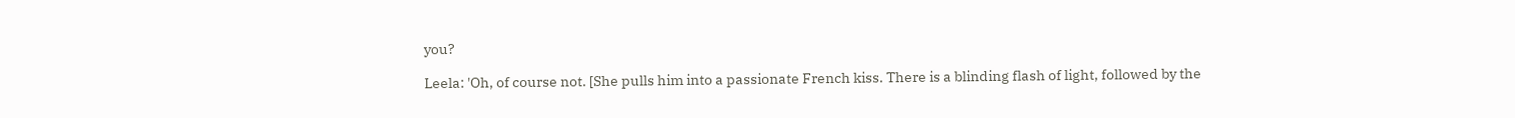you?

Leela: 'Oh, of course not. [She pulls him into a passionate French kiss. There is a blinding flash of light, followed by the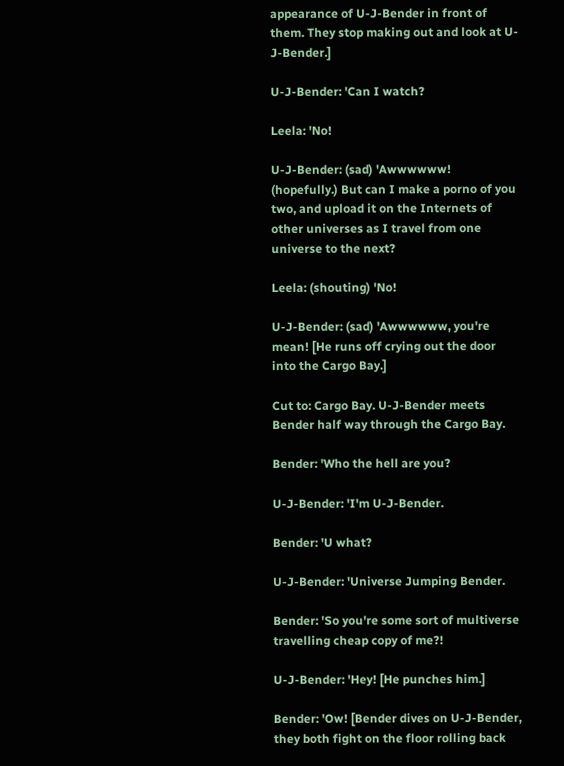appearance of U-J-Bender in front of them. They stop making out and look at U-J-Bender.]

U-J-Bender: 'Can I watch?

Leela: 'No!

U-J-Bender: (sad) 'Awwwwww! (hopefully.) But can I make a porno of you two, and upload it on the Internets of other universes as I travel from one universe to the next?

Leela: (shouting) 'No!

U-J-Bender: (sad) 'Awwwwww, you're mean! [He runs off crying out the door into the Cargo Bay.]

Cut to: Cargo Bay. U-J-Bender meets Bender half way through the Cargo Bay.

Bender: 'Who the hell are you?

U-J-Bender: 'I'm U-J-Bender.

Bender: 'U what?

U-J-Bender: 'Universe Jumping Bender.

Bender: 'So you're some sort of multiverse travelling cheap copy of me?!

U-J-Bender: 'Hey! [He punches him.]

Bender: 'Ow! [Bender dives on U-J-Bender, they both fight on the floor rolling back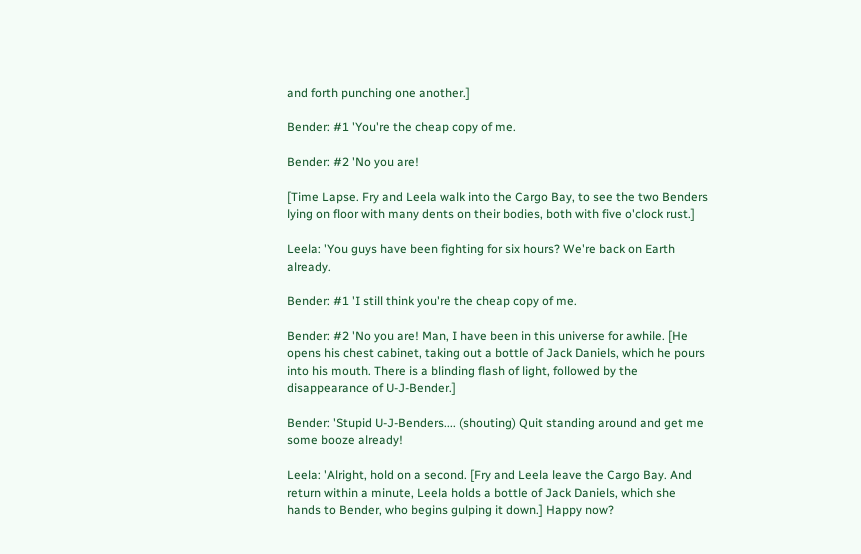and forth punching one another.]

Bender: #1 'You're the cheap copy of me.

Bender: #2 'No you are!

[Time Lapse. Fry and Leela walk into the Cargo Bay, to see the two Benders lying on floor with many dents on their bodies, both with five o'clock rust.]

Leela: 'You guys have been fighting for six hours? We're back on Earth already.

Bender: #1 'I still think you're the cheap copy of me.

Bender: #2 'No you are! Man, I have been in this universe for awhile. [He opens his chest cabinet, taking out a bottle of Jack Daniels, which he pours into his mouth. There is a blinding flash of light, followed by the disappearance of U-J-Bender.]

Bender: 'Stupid U-J-Benders.... (shouting) Quit standing around and get me some booze already!

Leela: 'Alright, hold on a second. [Fry and Leela leave the Cargo Bay. And return within a minute, Leela holds a bottle of Jack Daniels, which she hands to Bender, who begins gulping it down.] Happy now?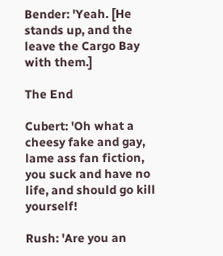Bender: 'Yeah. [He stands up, and the leave the Cargo Bay with them.]

The End

Cubert: 'Oh what a cheesy fake and gay, lame ass fan fiction, you suck and have no life, and should go kill yourself!

Rush: 'Are you an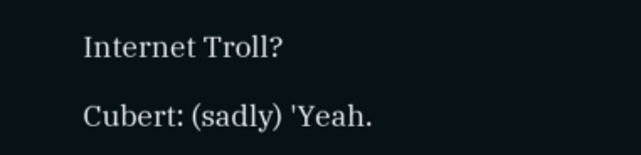Internet Troll?

Cubert: (sadly) 'Yeah.